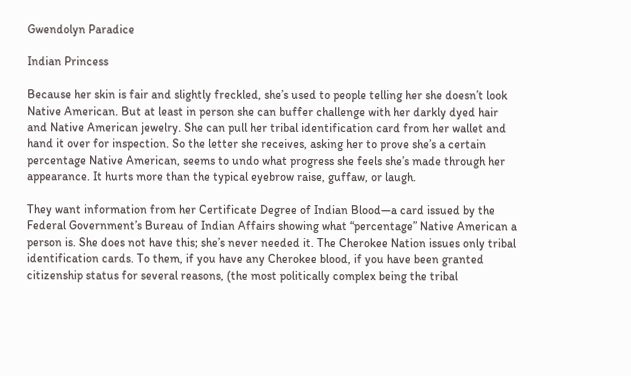Gwendolyn Paradice

Indian Princess

Because her skin is fair and slightly freckled, she’s used to people telling her she doesn’t look Native American. But at least in person she can buffer challenge with her darkly dyed hair and Native American jewelry. She can pull her tribal identification card from her wallet and hand it over for inspection. So the letter she receives, asking her to prove she’s a certain percentage Native American, seems to undo what progress she feels she’s made through her appearance. It hurts more than the typical eyebrow raise, guffaw, or laugh.

They want information from her Certificate Degree of Indian Blood—a card issued by the Federal Government’s Bureau of Indian Affairs showing what “percentage” Native American a person is. She does not have this; she’s never needed it. The Cherokee Nation issues only tribal identification cards. To them, if you have any Cherokee blood, if you have been granted citizenship status for several reasons, (the most politically complex being the tribal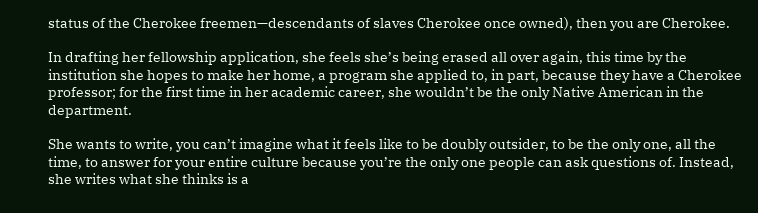status of the Cherokee freemen—descendants of slaves Cherokee once owned), then you are Cherokee.

In drafting her fellowship application, she feels she’s being erased all over again, this time by the institution she hopes to make her home, a program she applied to, in part, because they have a Cherokee professor; for the first time in her academic career, she wouldn’t be the only Native American in the department.

She wants to write, you can’t imagine what it feels like to be doubly outsider, to be the only one, all the time, to answer for your entire culture because you’re the only one people can ask questions of. Instead, she writes what she thinks is a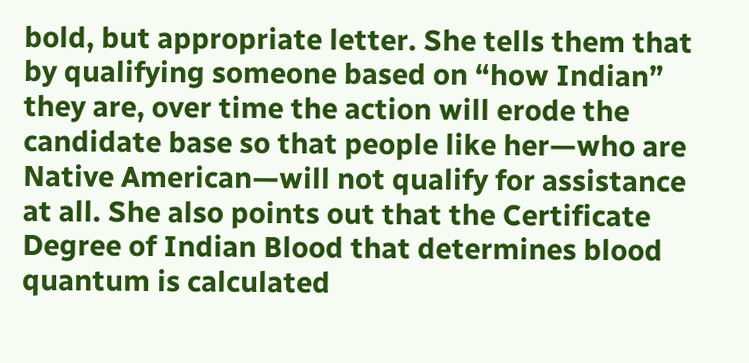bold, but appropriate letter. She tells them that by qualifying someone based on “how Indian” they are, over time the action will erode the candidate base so that people like her—who are Native American—will not qualify for assistance at all. She also points out that the Certificate Degree of Indian Blood that determines blood quantum is calculated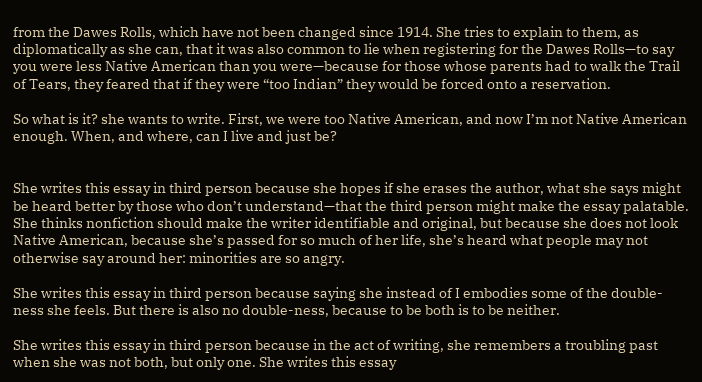from the Dawes Rolls, which have not been changed since 1914. She tries to explain to them, as diplomatically as she can, that it was also common to lie when registering for the Dawes Rolls—to say you were less Native American than you were—because for those whose parents had to walk the Trail of Tears, they feared that if they were “too Indian” they would be forced onto a reservation.

So what is it? she wants to write. First, we were too Native American, and now I’m not Native American enough. When, and where, can I live and just be?


She writes this essay in third person because she hopes if she erases the author, what she says might be heard better by those who don’t understand—that the third person might make the essay palatable. She thinks nonfiction should make the writer identifiable and original, but because she does not look Native American, because she’s passed for so much of her life, she’s heard what people may not otherwise say around her: minorities are so angry.

She writes this essay in third person because saying she instead of I embodies some of the double-ness she feels. But there is also no double-ness, because to be both is to be neither.

She writes this essay in third person because in the act of writing, she remembers a troubling past when she was not both, but only one. She writes this essay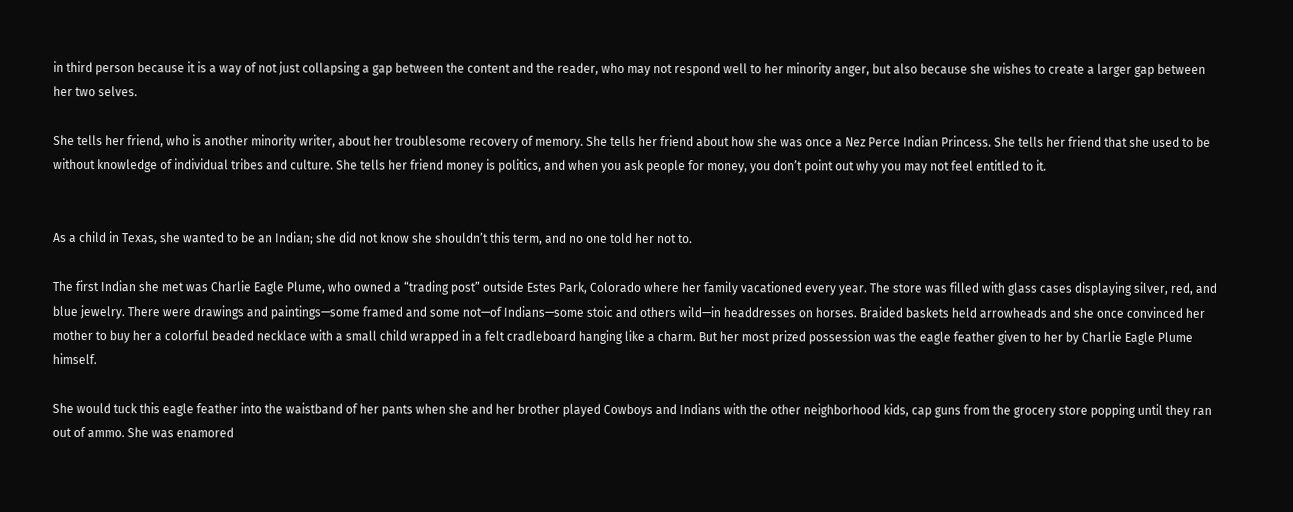in third person because it is a way of not just collapsing a gap between the content and the reader, who may not respond well to her minority anger, but also because she wishes to create a larger gap between her two selves.

She tells her friend, who is another minority writer, about her troublesome recovery of memory. She tells her friend about how she was once a Nez Perce Indian Princess. She tells her friend that she used to be without knowledge of individual tribes and culture. She tells her friend money is politics, and when you ask people for money, you don’t point out why you may not feel entitled to it.


As a child in Texas, she wanted to be an Indian; she did not know she shouldn’t this term, and no one told her not to.

The first Indian she met was Charlie Eagle Plume, who owned a “trading post” outside Estes Park, Colorado where her family vacationed every year. The store was filled with glass cases displaying silver, red, and blue jewelry. There were drawings and paintings—some framed and some not—of Indians—some stoic and others wild—in headdresses on horses. Braided baskets held arrowheads and she once convinced her mother to buy her a colorful beaded necklace with a small child wrapped in a felt cradleboard hanging like a charm. But her most prized possession was the eagle feather given to her by Charlie Eagle Plume himself.

She would tuck this eagle feather into the waistband of her pants when she and her brother played Cowboys and Indians with the other neighborhood kids, cap guns from the grocery store popping until they ran out of ammo. She was enamored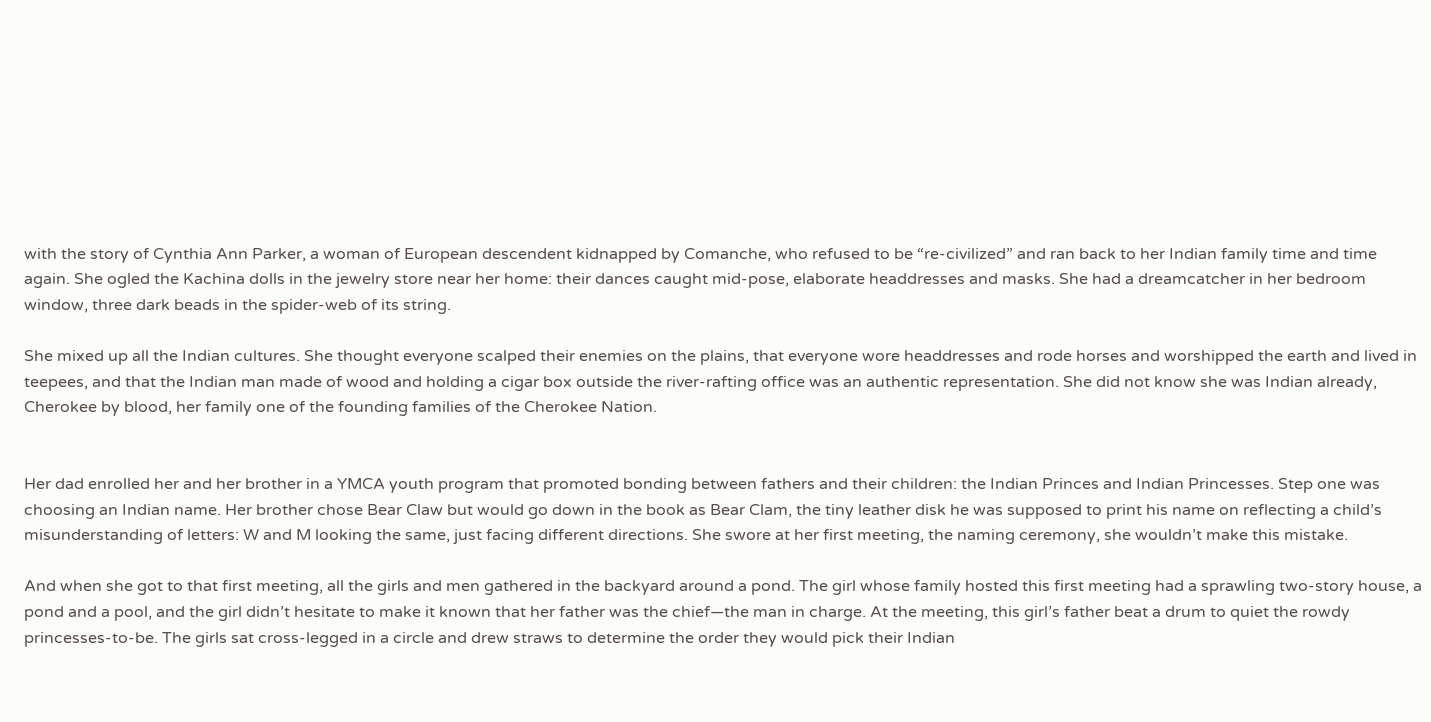with the story of Cynthia Ann Parker, a woman of European descendent kidnapped by Comanche, who refused to be “re-civilized” and ran back to her Indian family time and time again. She ogled the Kachina dolls in the jewelry store near her home: their dances caught mid-pose, elaborate headdresses and masks. She had a dreamcatcher in her bedroom window, three dark beads in the spider-web of its string.

She mixed up all the Indian cultures. She thought everyone scalped their enemies on the plains, that everyone wore headdresses and rode horses and worshipped the earth and lived in teepees, and that the Indian man made of wood and holding a cigar box outside the river-rafting office was an authentic representation. She did not know she was Indian already, Cherokee by blood, her family one of the founding families of the Cherokee Nation.


Her dad enrolled her and her brother in a YMCA youth program that promoted bonding between fathers and their children: the Indian Princes and Indian Princesses. Step one was choosing an Indian name. Her brother chose Bear Claw but would go down in the book as Bear Clam, the tiny leather disk he was supposed to print his name on reflecting a child’s misunderstanding of letters: W and M looking the same, just facing different directions. She swore at her first meeting, the naming ceremony, she wouldn’t make this mistake.

And when she got to that first meeting, all the girls and men gathered in the backyard around a pond. The girl whose family hosted this first meeting had a sprawling two-story house, a pond and a pool, and the girl didn’t hesitate to make it known that her father was the chief—the man in charge. At the meeting, this girl’s father beat a drum to quiet the rowdy princesses-to-be. The girls sat cross-legged in a circle and drew straws to determine the order they would pick their Indian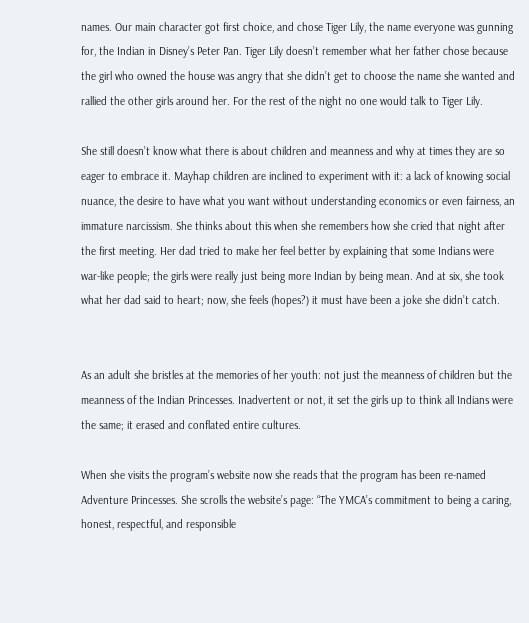names. Our main character got first choice, and chose Tiger Lily, the name everyone was gunning for, the Indian in Disney’s Peter Pan. Tiger Lily doesn’t remember what her father chose because the girl who owned the house was angry that she didn’t get to choose the name she wanted and rallied the other girls around her. For the rest of the night no one would talk to Tiger Lily.

She still doesn’t know what there is about children and meanness and why at times they are so eager to embrace it. Mayhap children are inclined to experiment with it: a lack of knowing social nuance, the desire to have what you want without understanding economics or even fairness, an immature narcissism. She thinks about this when she remembers how she cried that night after the first meeting. Her dad tried to make her feel better by explaining that some Indians were war-like people; the girls were really just being more Indian by being mean. And at six, she took what her dad said to heart; now, she feels (hopes?) it must have been a joke she didn’t catch.


As an adult she bristles at the memories of her youth: not just the meanness of children but the meanness of the Indian Princesses. Inadvertent or not, it set the girls up to think all Indians were the same; it erased and conflated entire cultures.

When she visits the program’s website now she reads that the program has been re-named Adventure Princesses. She scrolls the website’s page: “The YMCA’s commitment to being a caring, honest, respectful, and responsible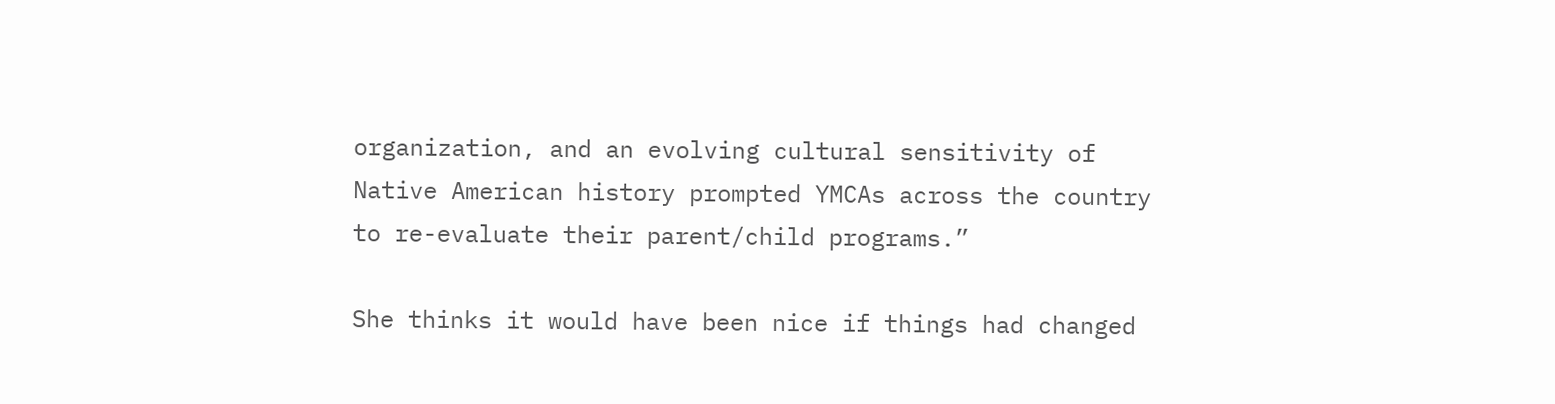organization, and an evolving cultural sensitivity of Native American history prompted YMCAs across the country to re-evaluate their parent/child programs.”

She thinks it would have been nice if things had changed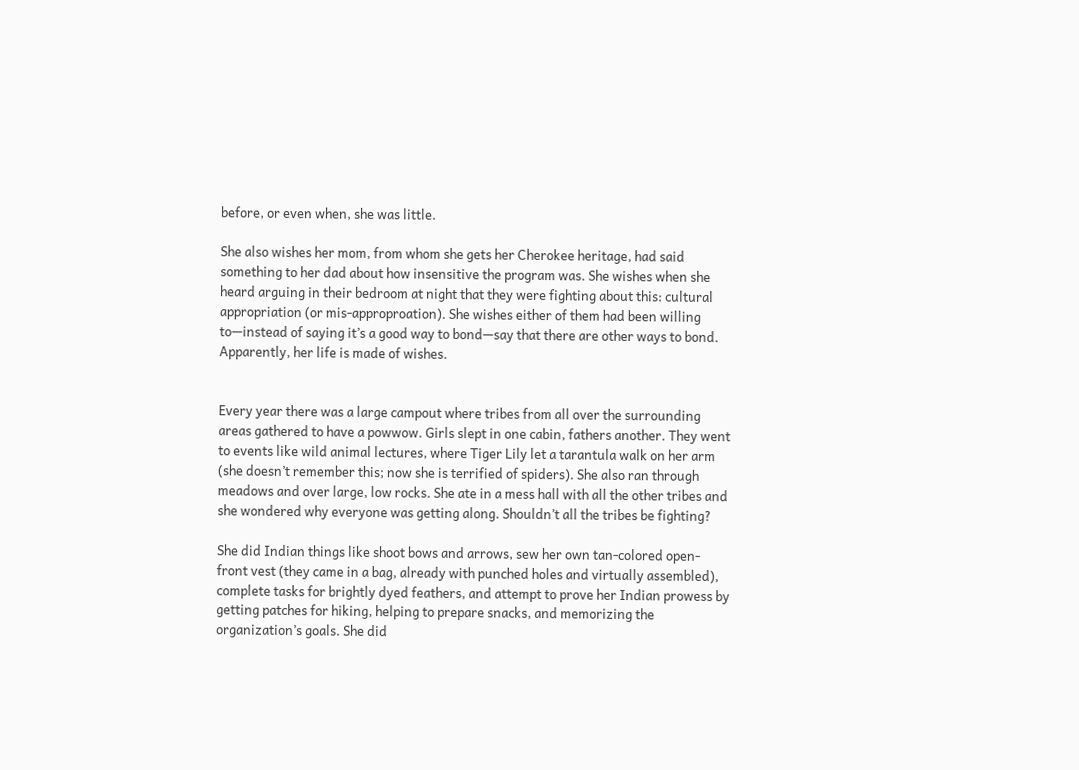before, or even when, she was little.

She also wishes her mom, from whom she gets her Cherokee heritage, had said something to her dad about how insensitive the program was. She wishes when she heard arguing in their bedroom at night that they were fighting about this: cultural appropriation (or mis-approproation). She wishes either of them had been willing to—instead of saying it’s a good way to bond—say that there are other ways to bond. Apparently, her life is made of wishes.


Every year there was a large campout where tribes from all over the surrounding areas gathered to have a powwow. Girls slept in one cabin, fathers another. They went to events like wild animal lectures, where Tiger Lily let a tarantula walk on her arm (she doesn’t remember this; now she is terrified of spiders). She also ran through meadows and over large, low rocks. She ate in a mess hall with all the other tribes and she wondered why everyone was getting along. Shouldn’t all the tribes be fighting?

She did Indian things like shoot bows and arrows, sew her own tan-colored open-front vest (they came in a bag, already with punched holes and virtually assembled), complete tasks for brightly dyed feathers, and attempt to prove her Indian prowess by getting patches for hiking, helping to prepare snacks, and memorizing the organization’s goals. She did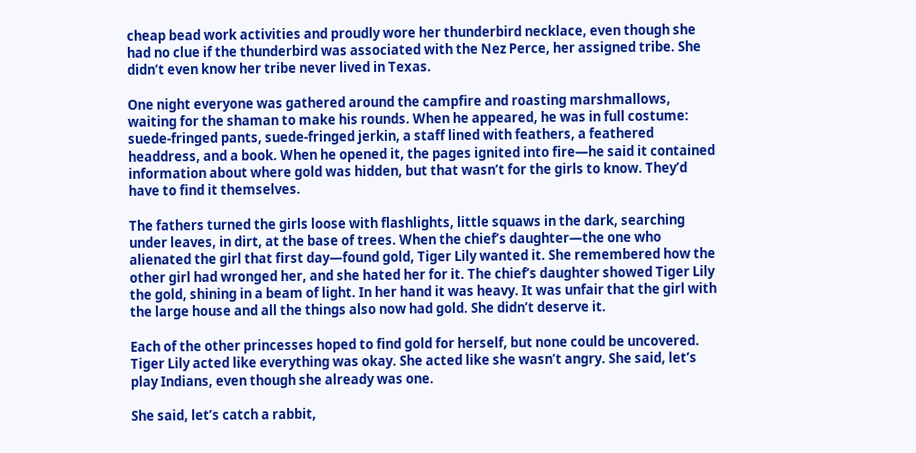cheap bead work activities and proudly wore her thunderbird necklace, even though she had no clue if the thunderbird was associated with the Nez Perce, her assigned tribe. She didn’t even know her tribe never lived in Texas.

One night everyone was gathered around the campfire and roasting marshmallows, waiting for the shaman to make his rounds. When he appeared, he was in full costume: suede-fringed pants, suede-fringed jerkin, a staff lined with feathers, a feathered headdress, and a book. When he opened it, the pages ignited into fire—he said it contained information about where gold was hidden, but that wasn’t for the girls to know. They’d have to find it themselves.

The fathers turned the girls loose with flashlights, little squaws in the dark, searching under leaves, in dirt, at the base of trees. When the chief’s daughter—the one who alienated the girl that first day—found gold, Tiger Lily wanted it. She remembered how the other girl had wronged her, and she hated her for it. The chief’s daughter showed Tiger Lily the gold, shining in a beam of light. In her hand it was heavy. It was unfair that the girl with the large house and all the things also now had gold. She didn’t deserve it.

Each of the other princesses hoped to find gold for herself, but none could be uncovered. Tiger Lily acted like everything was okay. She acted like she wasn’t angry. She said, let’s play Indians, even though she already was one.

She said, let’s catch a rabbit,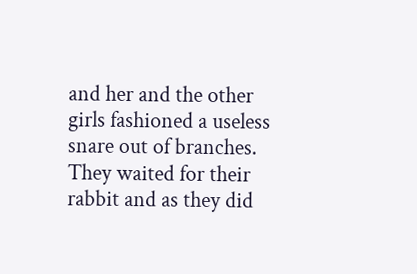and her and the other girls fashioned a useless snare out of branches. They waited for their rabbit and as they did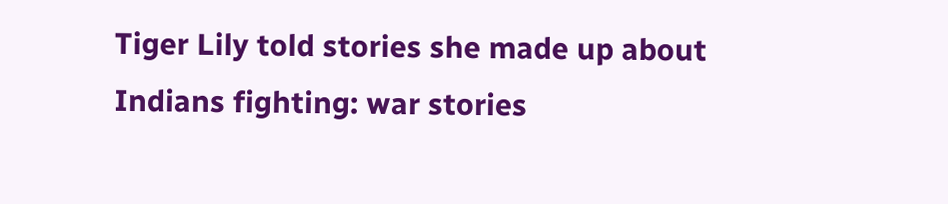Tiger Lily told stories she made up about Indians fighting: war stories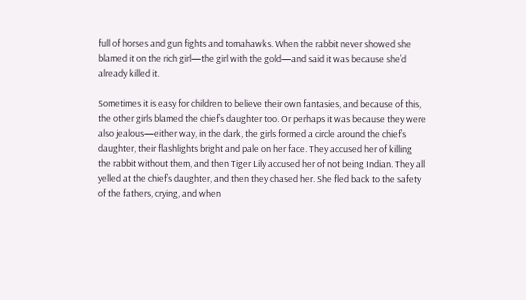full of horses and gun fights and tomahawks. When the rabbit never showed she blamed it on the rich girl—the girl with the gold—and said it was because she’d already killed it.

Sometimes it is easy for children to believe their own fantasies, and because of this, the other girls blamed the chief’s daughter too. Or perhaps it was because they were also jealous—either way, in the dark, the girls formed a circle around the chief’s daughter, their flashlights bright and pale on her face. They accused her of killing the rabbit without them, and then Tiger Lily accused her of not being Indian. They all yelled at the chief’s daughter, and then they chased her. She fled back to the safety of the fathers, crying, and when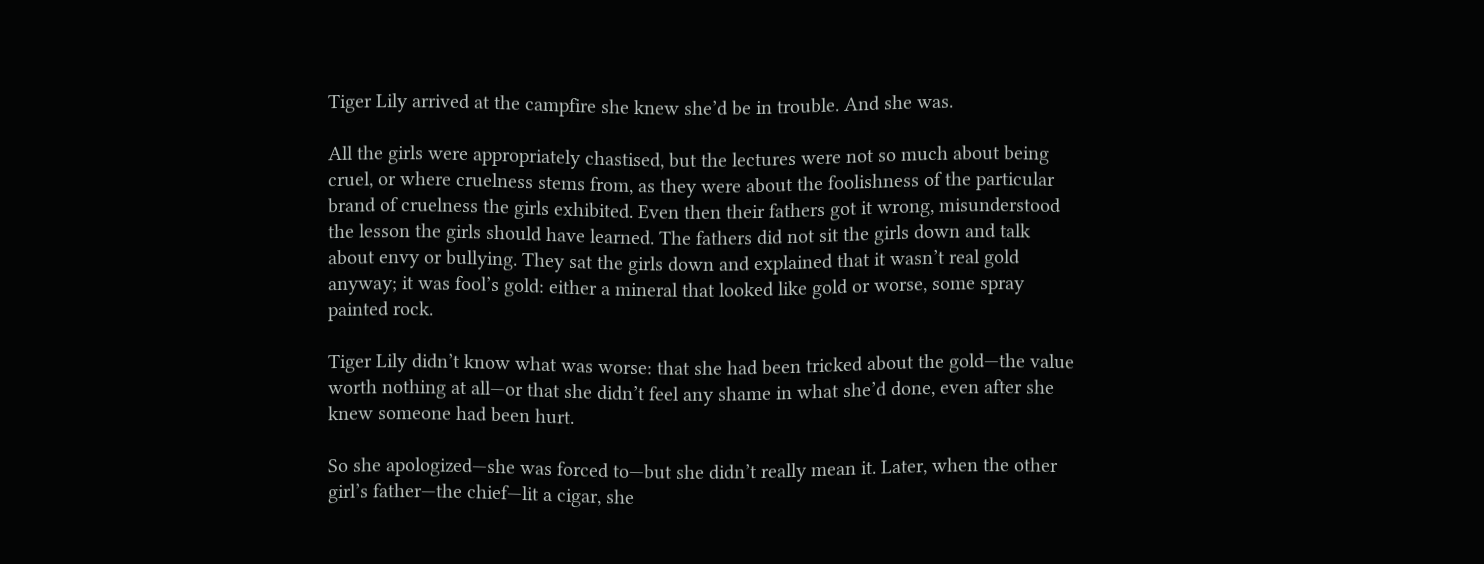Tiger Lily arrived at the campfire she knew she’d be in trouble. And she was.

All the girls were appropriately chastised, but the lectures were not so much about being cruel, or where cruelness stems from, as they were about the foolishness of the particular brand of cruelness the girls exhibited. Even then their fathers got it wrong, misunderstood the lesson the girls should have learned. The fathers did not sit the girls down and talk about envy or bullying. They sat the girls down and explained that it wasn’t real gold anyway; it was fool’s gold: either a mineral that looked like gold or worse, some spray painted rock.

Tiger Lily didn’t know what was worse: that she had been tricked about the gold—the value worth nothing at all—or that she didn’t feel any shame in what she’d done, even after she knew someone had been hurt.

So she apologized—she was forced to—but she didn’t really mean it. Later, when the other girl’s father—the chief—lit a cigar, she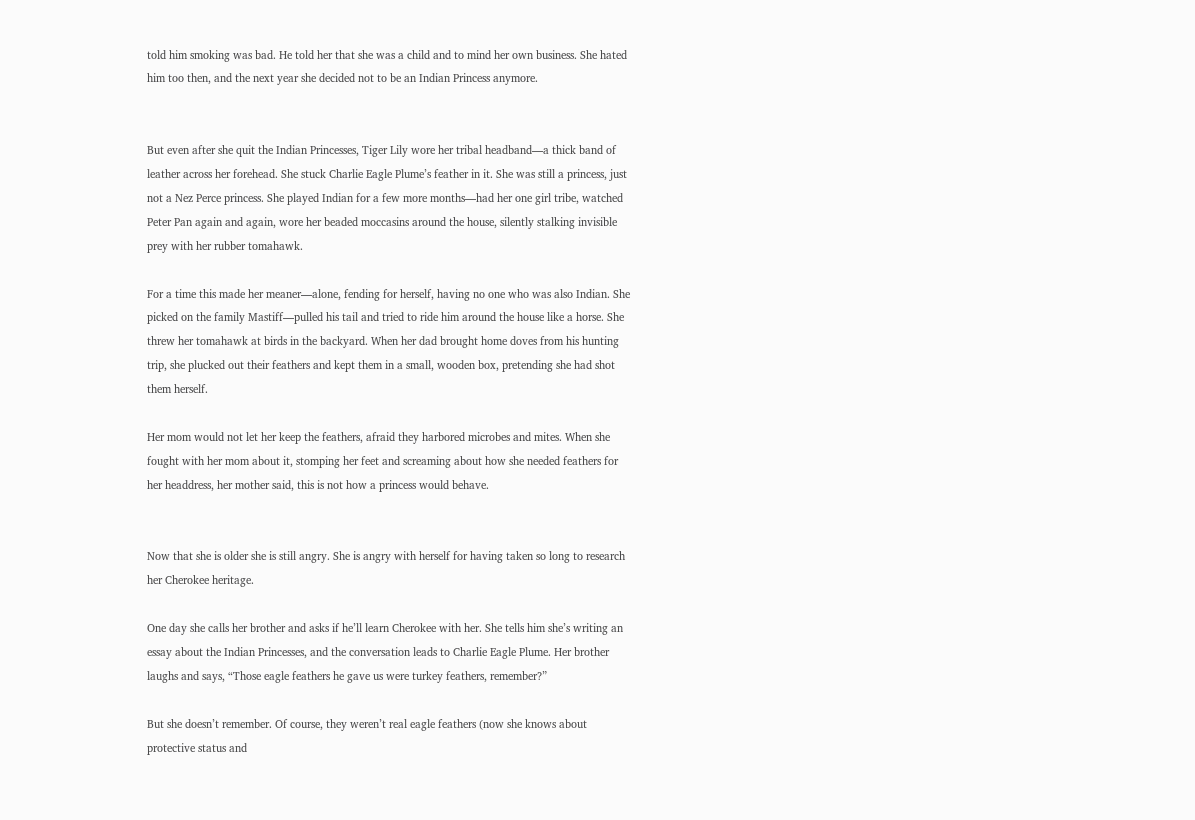told him smoking was bad. He told her that she was a child and to mind her own business. She hated him too then, and the next year she decided not to be an Indian Princess anymore.


But even after she quit the Indian Princesses, Tiger Lily wore her tribal headband—a thick band of leather across her forehead. She stuck Charlie Eagle Plume’s feather in it. She was still a princess, just not a Nez Perce princess. She played Indian for a few more months—had her one girl tribe, watched Peter Pan again and again, wore her beaded moccasins around the house, silently stalking invisible prey with her rubber tomahawk.

For a time this made her meaner—alone, fending for herself, having no one who was also Indian. She picked on the family Mastiff—pulled his tail and tried to ride him around the house like a horse. She threw her tomahawk at birds in the backyard. When her dad brought home doves from his hunting trip, she plucked out their feathers and kept them in a small, wooden box, pretending she had shot them herself.

Her mom would not let her keep the feathers, afraid they harbored microbes and mites. When she fought with her mom about it, stomping her feet and screaming about how she needed feathers for her headdress, her mother said, this is not how a princess would behave.


Now that she is older she is still angry. She is angry with herself for having taken so long to research her Cherokee heritage.

One day she calls her brother and asks if he’ll learn Cherokee with her. She tells him she’s writing an essay about the Indian Princesses, and the conversation leads to Charlie Eagle Plume. Her brother laughs and says, “Those eagle feathers he gave us were turkey feathers, remember?”

But she doesn’t remember. Of course, they weren’t real eagle feathers (now she knows about protective status and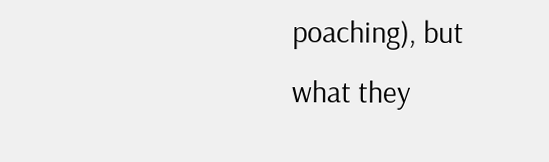poaching), but what they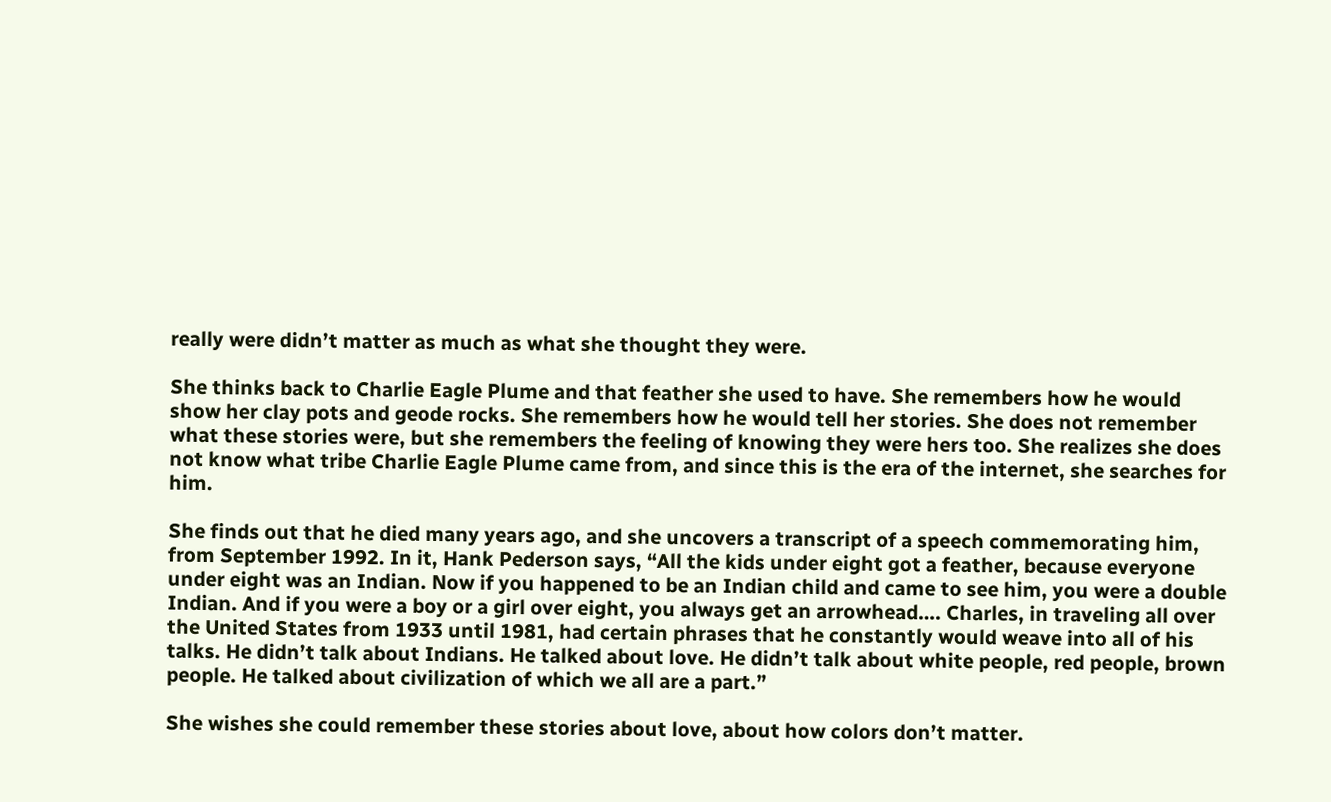really were didn’t matter as much as what she thought they were.

She thinks back to Charlie Eagle Plume and that feather she used to have. She remembers how he would show her clay pots and geode rocks. She remembers how he would tell her stories. She does not remember what these stories were, but she remembers the feeling of knowing they were hers too. She realizes she does not know what tribe Charlie Eagle Plume came from, and since this is the era of the internet, she searches for him.

She finds out that he died many years ago, and she uncovers a transcript of a speech commemorating him, from September 1992. In it, Hank Pederson says, “All the kids under eight got a feather, because everyone under eight was an Indian. Now if you happened to be an Indian child and came to see him, you were a double Indian. And if you were a boy or a girl over eight, you always get an arrowhead…. Charles, in traveling all over the United States from 1933 until 1981, had certain phrases that he constantly would weave into all of his talks. He didn’t talk about Indians. He talked about love. He didn’t talk about white people, red people, brown people. He talked about civilization of which we all are a part.”

She wishes she could remember these stories about love, about how colors don’t matter.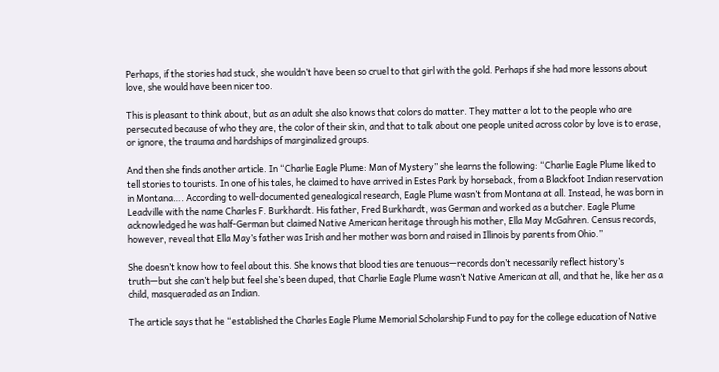Perhaps, if the stories had stuck, she wouldn’t have been so cruel to that girl with the gold. Perhaps if she had more lessons about love, she would have been nicer too.

This is pleasant to think about, but as an adult she also knows that colors do matter. They matter a lot to the people who are persecuted because of who they are, the color of their skin, and that to talk about one people united across color by love is to erase, or ignore, the trauma and hardships of marginalized groups.

And then she finds another article. In “Charlie Eagle Plume: Man of Mystery” she learns the following: “Charlie Eagle Plume liked to tell stories to tourists. In one of his tales, he claimed to have arrived in Estes Park by horseback, from a Blackfoot Indian reservation in Montana…. According to well-documented genealogical research, Eagle Plume wasn’t from Montana at all. Instead, he was born in Leadville with the name Charles F. Burkhardt. His father, Fred Burkhardt, was German and worked as a butcher. Eagle Plume acknowledged he was half-German but claimed Native American heritage through his mother, Ella May McGahren. Census records, however, reveal that Ella May’s father was Irish and her mother was born and raised in Illinois by parents from Ohio.”

She doesn’t know how to feel about this. She knows that blood ties are tenuous—records don’t necessarily reflect history’s truth—but she can’t help but feel she’s been duped, that Charlie Eagle Plume wasn’t Native American at all, and that he, like her as a child, masqueraded as an Indian.

The article says that he “established the Charles Eagle Plume Memorial Scholarship Fund to pay for the college education of Native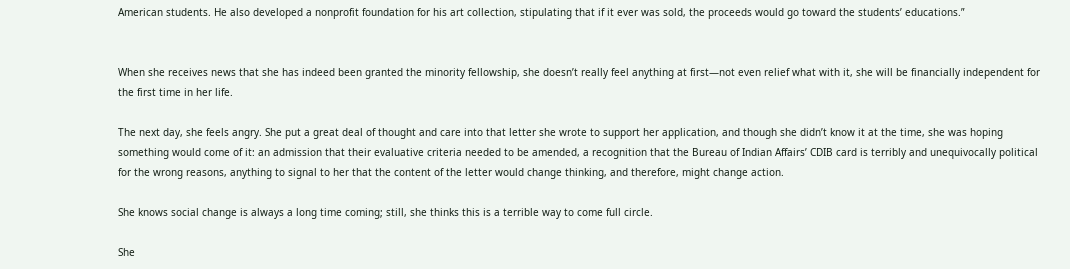American students. He also developed a nonprofit foundation for his art collection, stipulating that if it ever was sold, the proceeds would go toward the students’ educations.”


When she receives news that she has indeed been granted the minority fellowship, she doesn’t really feel anything at first—not even relief what with it, she will be financially independent for the first time in her life.

The next day, she feels angry. She put a great deal of thought and care into that letter she wrote to support her application, and though she didn’t know it at the time, she was hoping something would come of it: an admission that their evaluative criteria needed to be amended, a recognition that the Bureau of Indian Affairs’ CDIB card is terribly and unequivocally political for the wrong reasons, anything to signal to her that the content of the letter would change thinking, and therefore, might change action.

She knows social change is always a long time coming; still, she thinks this is a terrible way to come full circle.

She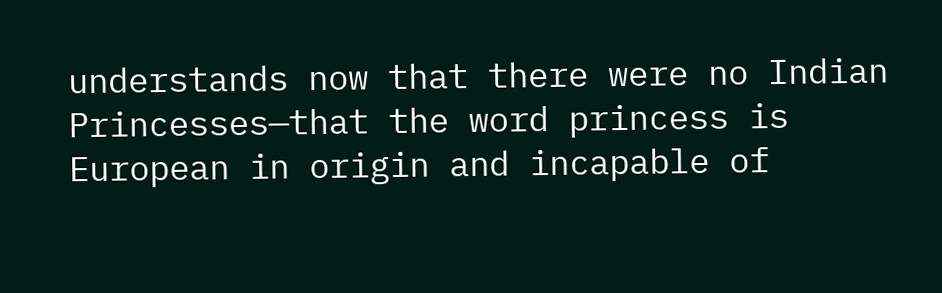understands now that there were no Indian Princesses—that the word princess is European in origin and incapable of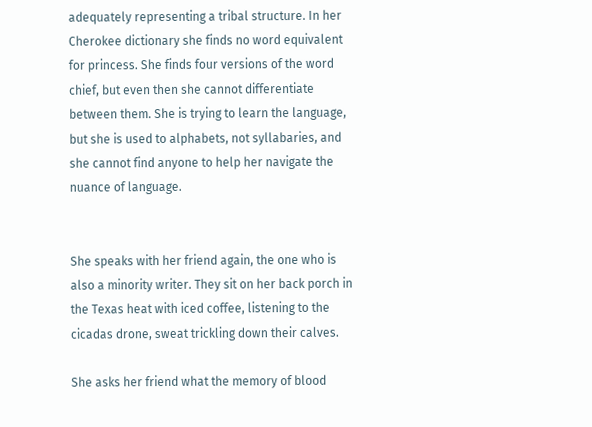adequately representing a tribal structure. In her Cherokee dictionary she finds no word equivalent for princess. She finds four versions of the word chief, but even then she cannot differentiate between them. She is trying to learn the language, but she is used to alphabets, not syllabaries, and she cannot find anyone to help her navigate the nuance of language.


She speaks with her friend again, the one who is also a minority writer. They sit on her back porch in the Texas heat with iced coffee, listening to the cicadas drone, sweat trickling down their calves.

She asks her friend what the memory of blood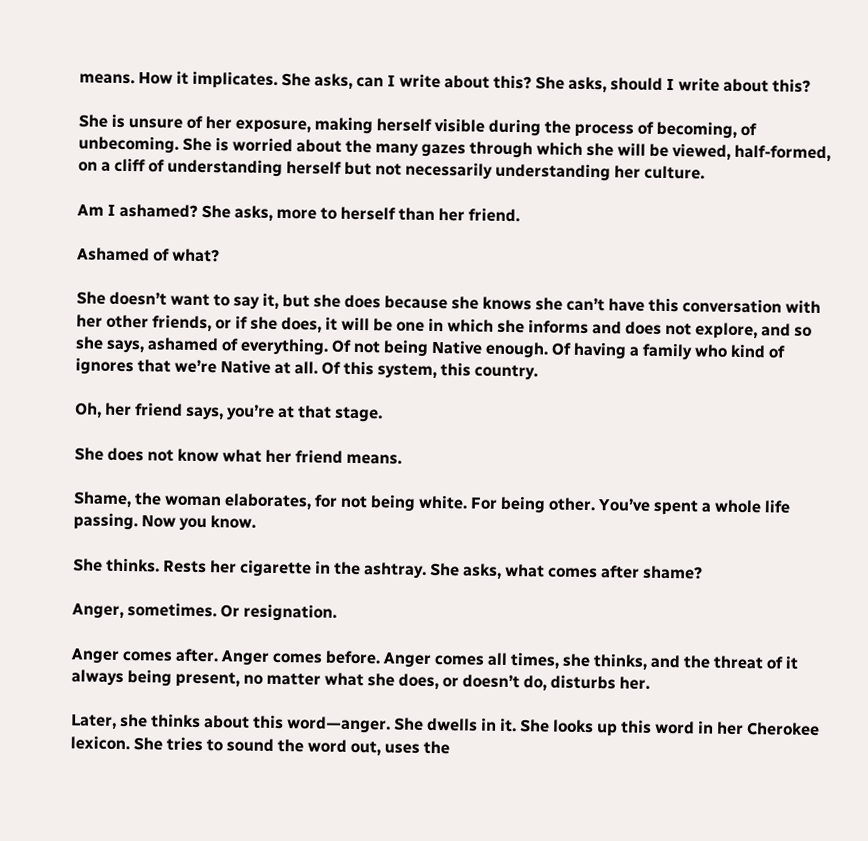means. How it implicates. She asks, can I write about this? She asks, should I write about this?

She is unsure of her exposure, making herself visible during the process of becoming, of unbecoming. She is worried about the many gazes through which she will be viewed, half-formed, on a cliff of understanding herself but not necessarily understanding her culture.

Am I ashamed? She asks, more to herself than her friend.

Ashamed of what?

She doesn’t want to say it, but she does because she knows she can’t have this conversation with her other friends, or if she does, it will be one in which she informs and does not explore, and so she says, ashamed of everything. Of not being Native enough. Of having a family who kind of ignores that we’re Native at all. Of this system, this country.

Oh, her friend says, you’re at that stage.

She does not know what her friend means.

Shame, the woman elaborates, for not being white. For being other. You’ve spent a whole life passing. Now you know.

She thinks. Rests her cigarette in the ashtray. She asks, what comes after shame?

Anger, sometimes. Or resignation.

Anger comes after. Anger comes before. Anger comes all times, she thinks, and the threat of it always being present, no matter what she does, or doesn’t do, disturbs her.

Later, she thinks about this word—anger. She dwells in it. She looks up this word in her Cherokee lexicon. She tries to sound the word out, uses the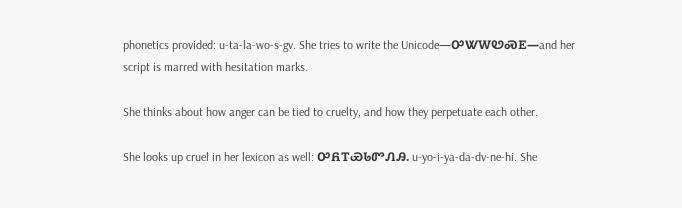phonetics provided: u-ta-la-wo-s-gv. She tries to write the Unicode—ᎤᏔᎳᏬᏍᎬ—and her script is marred with hesitation marks.

She thinks about how anger can be tied to cruelty, and how they perpetuate each other.

She looks up cruel in her lexicon as well: ᎤᏲᎢᏯᏓᏛᏁᎯ. u-yo-i-ya-da-dv-ne-hi. She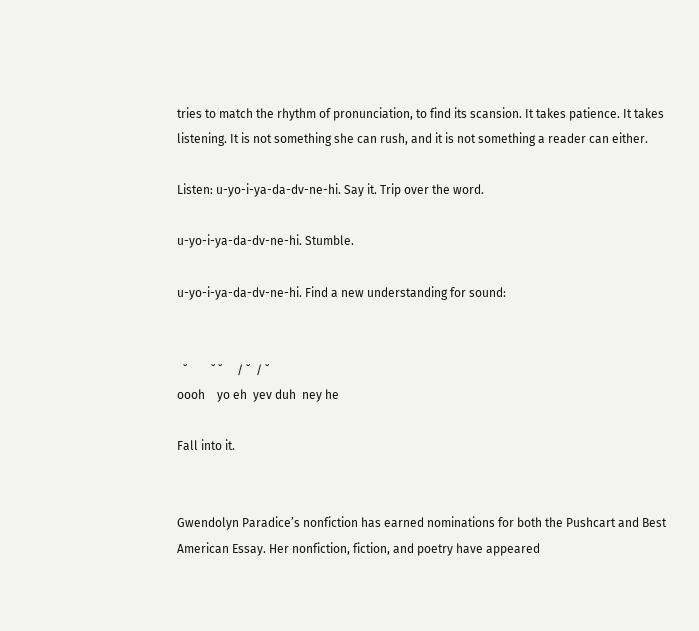tries to match the rhythm of pronunciation, to find its scansion. It takes patience. It takes listening. It is not something she can rush, and it is not something a reader can either.

Listen: u-yo-i-ya-da-dv-ne-hi. Say it. Trip over the word.

u-yo-i-ya-da-dv-ne-hi. Stumble.

u-yo-i-ya-da-dv-ne-hi. Find a new understanding for sound:


  ˘        ˘ ˘     / ˘  / ˘
oooh    yo eh  yev duh  ney he

Fall into it.


Gwendolyn Paradice’s nonfiction has earned nominations for both the Pushcart and Best American Essay. Her nonfiction, fiction, and poetry have appeared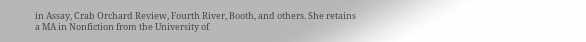in Assay, Crab Orchard Review, Fourth River, Booth, and others. She retains a MA in Nonfiction from the University of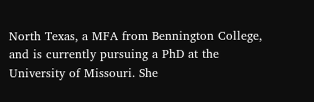North Texas, a MFA from Bennington College, and is currently pursuing a PhD at the University of Missouri. She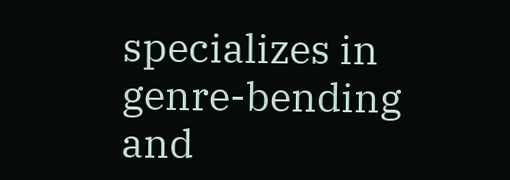specializes in genre-bending and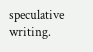speculative writing.